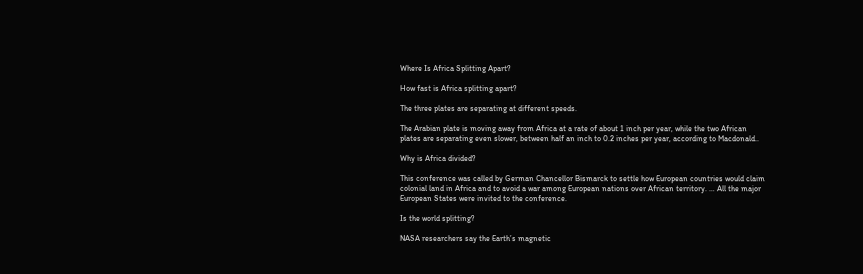Where Is Africa Splitting Apart?

How fast is Africa splitting apart?

The three plates are separating at different speeds.

The Arabian plate is moving away from Africa at a rate of about 1 inch per year, while the two African plates are separating even slower, between half an inch to 0.2 inches per year, according to Macdonald..

Why is Africa divided?

This conference was called by German Chancellor Bismarck to settle how European countries would claim colonial land in Africa and to avoid a war among European nations over African territory. … All the major European States were invited to the conference.

Is the world splitting?

NASA researchers say the Earth’s magnetic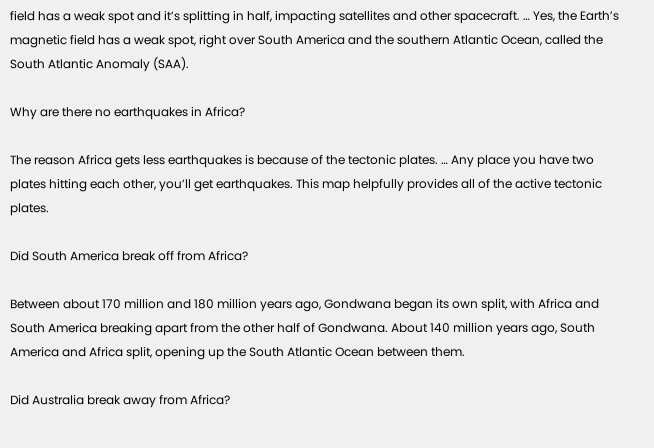field has a weak spot and it’s splitting in half, impacting satellites and other spacecraft. … Yes, the Earth’s magnetic field has a weak spot, right over South America and the southern Atlantic Ocean, called the South Atlantic Anomaly (SAA).

Why are there no earthquakes in Africa?

The reason Africa gets less earthquakes is because of the tectonic plates. … Any place you have two plates hitting each other, you’ll get earthquakes. This map helpfully provides all of the active tectonic plates.

Did South America break off from Africa?

Between about 170 million and 180 million years ago, Gondwana began its own split, with Africa and South America breaking apart from the other half of Gondwana. About 140 million years ago, South America and Africa split, opening up the South Atlantic Ocean between them.

Did Australia break away from Africa?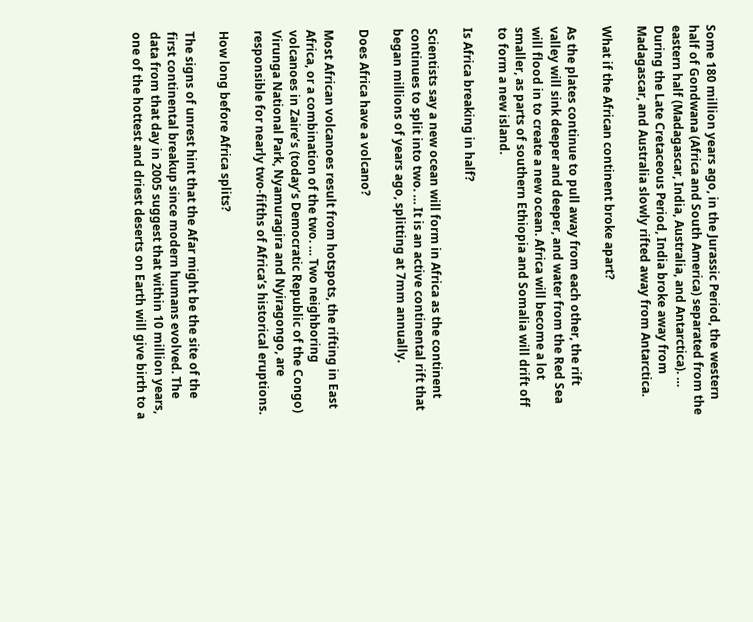Some 180 million years ago, in the Jurassic Period, the western half of Gondwana (Africa and South America) separated from the eastern half (Madagascar, India, Australia, and Antarctica). … During the Late Cretaceous Period, India broke away from Madagascar, and Australia slowly rifted away from Antarctica.

What if the African continent broke apart?

As the plates continue to pull away from each other, the rift valley will sink deeper and deeper, and water from the Red Sea will flood in to create a new ocean. Africa will become a lot smaller, as parts of southern Ethiopia and Somalia will drift off to form a new island.

Is Africa breaking in half?

Scientists say a new ocean will form in Africa as the continent continues to split into two. … It is an active continental rift that began millions of years ago, splitting at 7mm annually.

Does Africa have a volcano?

Most African volcanoes result from hotspots, the rifting in East Africa, or a combination of the two. … Two neighboring volcanoes in Zaire’s (today’s Democratic Republic of the Congo) Virunga National Park, Nyamuragira and Nyiragongo, are responsible for nearly two-fifths of Africa’s historical eruptions.

How long before Africa splits?

The signs of unrest hint that the Afar might be the site of the first continental breakup since modern humans evolved. The data from that day in 2005 suggest that within 10 million years, one of the hottest and driest deserts on Earth will give birth to a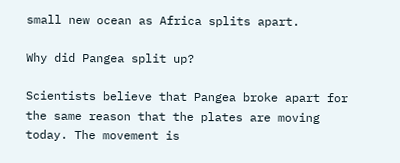small new ocean as Africa splits apart.

Why did Pangea split up?

Scientists believe that Pangea broke apart for the same reason that the plates are moving today. The movement is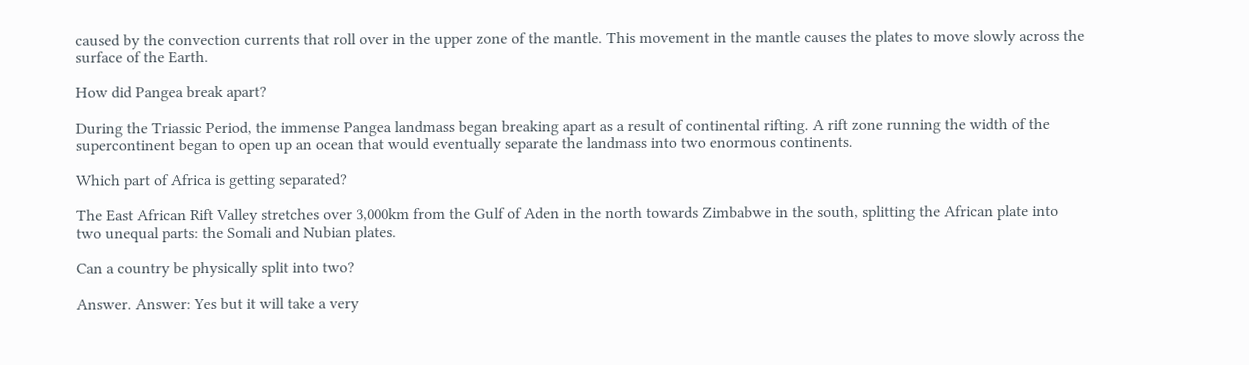caused by the convection currents that roll over in the upper zone of the mantle. This movement in the mantle causes the plates to move slowly across the surface of the Earth.

How did Pangea break apart?

During the Triassic Period, the immense Pangea landmass began breaking apart as a result of continental rifting. A rift zone running the width of the supercontinent began to open up an ocean that would eventually separate the landmass into two enormous continents.

Which part of Africa is getting separated?

The East African Rift Valley stretches over 3,000km from the Gulf of Aden in the north towards Zimbabwe in the south, splitting the African plate into two unequal parts: the Somali and Nubian plates.

Can a country be physically split into two?

Answer. Answer: Yes but it will take a very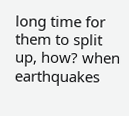long time for them to split up, how? when earthquakes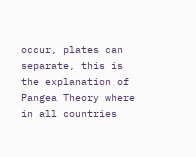occur, plates can separate, this is the explanation of Pangea Theory where in all countries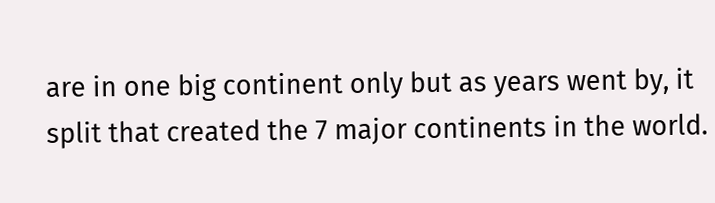are in one big continent only but as years went by, it split that created the 7 major continents in the world.